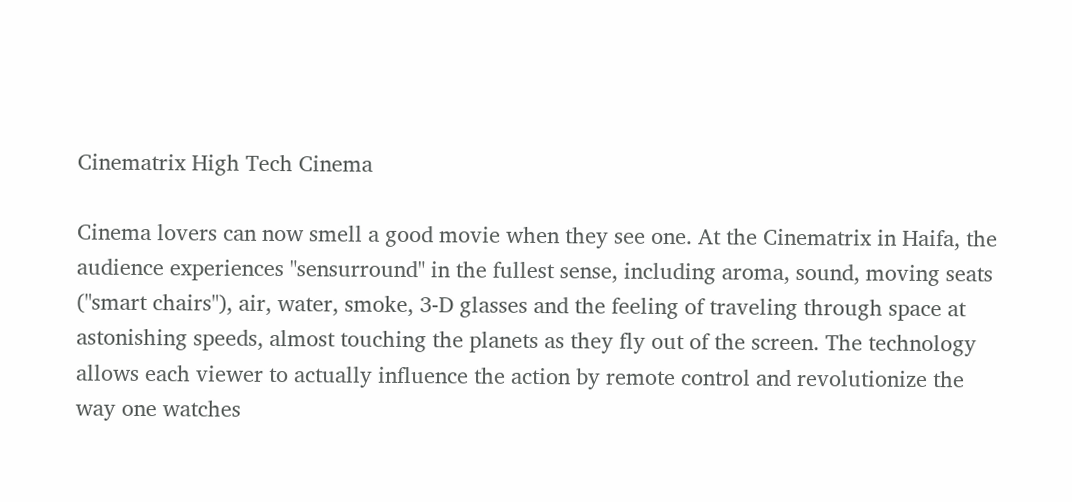Cinematrix High Tech Cinema

Cinema lovers can now smell a good movie when they see one. At the Cinematrix in Haifa, the audience experiences "sensurround" in the fullest sense, including aroma, sound, moving seats ("smart chairs"), air, water, smoke, 3-D glasses and the feeling of traveling through space at astonishing speeds, almost touching the planets as they fly out of the screen. The technology allows each viewer to actually influence the action by remote control and revolutionize the way one watches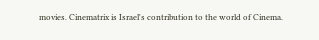movies. Cinematrix is Israel's contribution to the world of Cinema.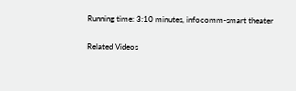Running time: 3:10 minutes, infocomm-smart theater

Related Videos